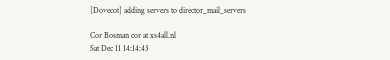[Dovecot] adding servers to director_mail_servers

Cor Bosman cor at xs4all.nl
Sat Dec 11 14:14:43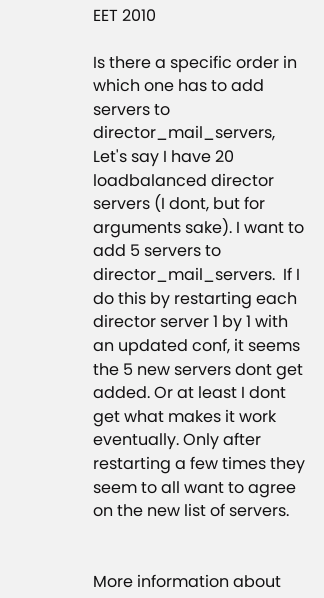EET 2010

Is there a specific order in which one has to add servers to director_mail_servers, Let's say I have 20 loadbalanced director servers (I dont, but for arguments sake). I want to add 5 servers to director_mail_servers.  If I do this by restarting each director server 1 by 1 with an updated conf, it seems the 5 new servers dont get added. Or at least I dont get what makes it work eventually. Only after restarting a few times they seem to all want to agree on the new list of servers.


More information about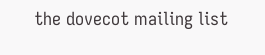the dovecot mailing list